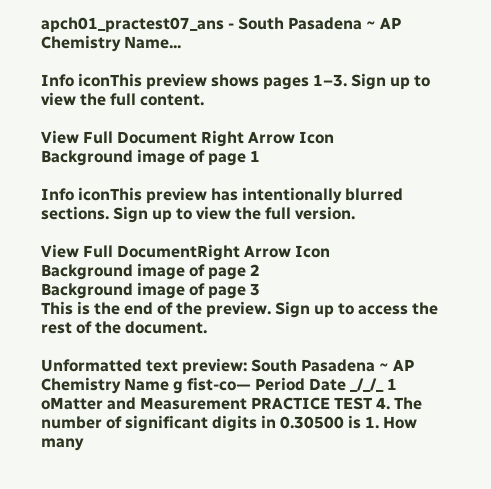apch01_practest07_ans - South Pasadena ~ AP Chemistry Name...

Info iconThis preview shows pages 1–3. Sign up to view the full content.

View Full Document Right Arrow Icon
Background image of page 1

Info iconThis preview has intentionally blurred sections. Sign up to view the full version.

View Full DocumentRight Arrow Icon
Background image of page 2
Background image of page 3
This is the end of the preview. Sign up to access the rest of the document.

Unformatted text preview: South Pasadena ~ AP Chemistry Name g fist-co— Period Date _/_/_ 1 oMatter and Measurement PRACTICE TEST 4. The number of significant digits in 0.30500 is 1. How many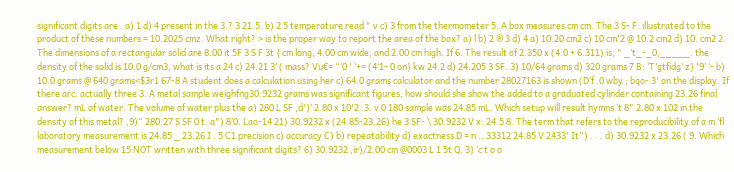significant digits are . a) 1 d) 4 present in the 3.? 3 21.5. b) 2 5 temperature read " v c) 3 from the thermometer 5. A box measures cm cm. The 3 S- F. illustrated to the product of these numbers = 10.2025 cmz. What right? > is the proper way to report the area of the box? a) l b) 2 ® 3 d) 4 a) 10.20 cm2 c) 10 cm'2 @ 10.2 cm2 d) 10. cm2 2. The dimensions of a rectangular solid are 8.00 it 5F 3 S F 3t { cm long, 4.00 cm wide, and 2.00 cm high. If 6. The result of 2.350 x (4.0 + 6.311) is, " _‘t_-_0,_____. the density of the solid is 10.0 g/cm3, what is its a 24 c) 24.21 3‘ ( mass? Vu€= “‘0 ' ‘+= (4‘1- 0 on} kw 24.2 d) 24.205 3 SF. 3) 10/64 grams d) 320 grams 7 B: ‘T’gtfidg‘ z} '9’ ‘- b) 10.0 grams @ 640 grams<$3r1 67-8 A student does a calculation using her c) 64.0 grams calculator and the number 28027163 is shown (D‘f .0 wby ; bqo- 3' on the display. If there arc: actually three 3. A metal sample weighfng30.9232 grams was significant figures, how should she show the added to a graduated cylinder containing 23.26 final answer? mL of water. The volume of water plus the a) 280 L SF ,d')’ 2.80 x 10'2 :3. v 0 180 sample was 24.85 mL. Which setup will result hymns ‘t 8" 2.80 x 102 in the density of this metal? ,9)“ 280.27 S SF 0 t. a") 8’0. Lao-14 21) 30.9232 x (24.85-23.26) he 3 SF- \ 30.9232 V x: 24.5 8. The term that refers to the reproducibility of a m ’fl laboratory measurement is 24.85 _ 23.26 I . 5 C1 precision c) accuracy C) b) repeatability d) exactness D = n .. 33312 24.85 V 2433' It“) . . . d) 30.9232 x 23.26 ( 9. Which measurement below 15 NOT written with three significant digits? 6) 30.9232 ,ir)/2.00 cm @0003 L 1 5t Q. 3} ‘c t o o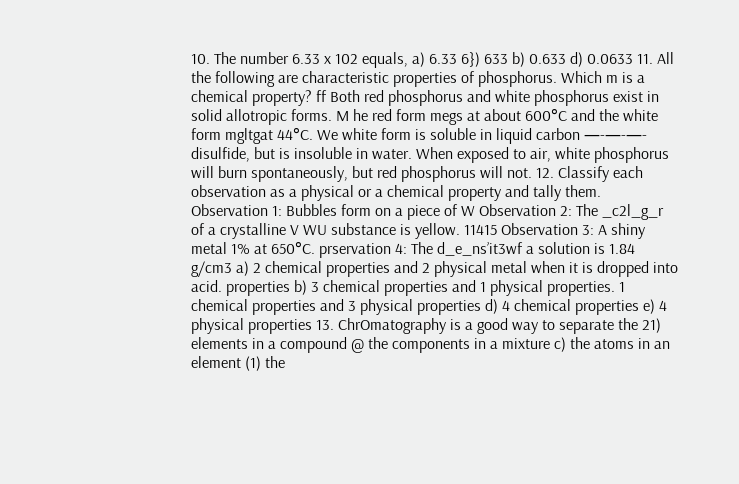10. The number 6.33 x 102 equals, a) 6.33 6}) 633 b) 0.633 d) 0.0633 11. All the following are characteristic properties of phosphorus. Which m is a chemical property? ff Both red phosphorus and white phosphorus exist in solid allotropic forms. M he red form megs at about 600°C and the white form mgltgat 44°C. We white form is soluble in liquid carbon —-—-—- disulfide, but is insoluble in water. When exposed to air, white phosphorus will burn spontaneously, but red phosphorus will not. 12. Classify each observation as a physical or a chemical property and tally them. Observation 1: Bubbles form on a piece of W Observation 2: The _c2l_g_r of a crystalline V WU substance is yellow. 11415 Observation 3: A shiny metal 1% at 650°C. prservation 4: The d_e_ns’it3wf a solution is 1.84 g/cm3 a) 2 chemical properties and 2 physical metal when it is dropped into acid. properties b) 3 chemical properties and 1 physical properties. 1 chemical properties and 3 physical properties d) 4 chemical properties e) 4 physical properties 13. ChrOmatography is a good way to separate the 21) elements in a compound @ the components in a mixture c) the atoms in an element (1) the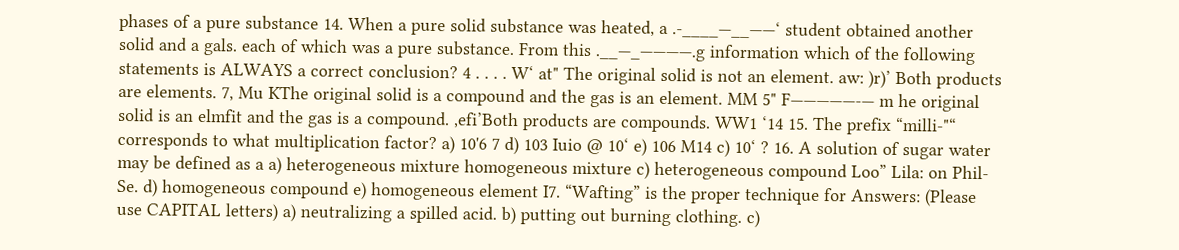phases of a pure substance 14. When a pure solid substance was heated, a .-____—__——‘ student obtained another solid and a gals. each of which was a pure substance. From this .__—_————.g information which of the following statements is ALWAYS a correct conclusion? 4 . . . . W‘ at" The original solid is not an element. aw: )r)’ Both products are elements. 7, Mu KThe original solid is a compound and the gas is an element. MM 5" F—————-— m he original solid is an elmfit and the gas is a compound. ,efi’Both products are compounds. WW1 ‘14 15. The prefix “milli-"“ corresponds to what multiplication factor? a) 10'6 7 d) 103 Iuio @ 10‘ e) 106 M14 c) 10‘ ? 16. A solution of sugar water may be defined as a a) heterogeneous mixture homogeneous mixture c) heterogeneous compound Loo” Lila: on Phil-Se. d) homogeneous compound e) homogeneous element I7. “Wafting” is the proper technique for Answers: (Please use CAPITAL letters) a) neutralizing a spilled acid. b) putting out burning clothing. c)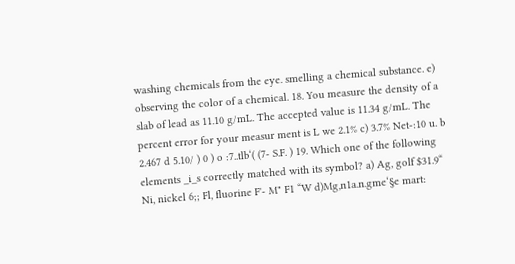washing chemicals from the eye. smelling a chemical substance. e) observing the color of a chemical. 18. You measure the density of a slab of lead as 11.10 g/mL. The accepted value is 11.34 g/mL. The percent error for your measur ment is L we 2.1% c) 3.7% Net-:10 u. b 2.467 d 5.10/ ) 0 ) o :7..tlb‘( (7- S.F. ) 19. Which one of the following elements _i_s correctly matched with its symbol? a) Ag, golf $31.9“ Ni, nickel 6;; Fl, fluorine F'- M" F1 “W d)Mg,n1a.n.gme‘§e mart: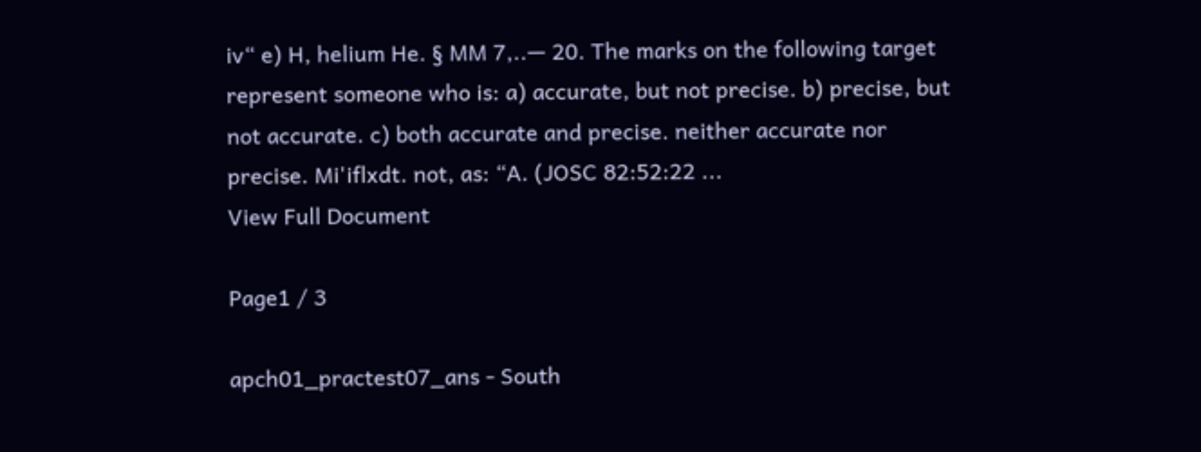iv“ e) H, helium He. § MM 7,..— 20. The marks on the following target represent someone who is: a) accurate, but not precise. b) precise, but not accurate. c) both accurate and precise. neither accurate nor precise. Mi'iflxdt. not, as: “A. (JOSC 82:52:22 ...
View Full Document

Page1 / 3

apch01_practest07_ans - South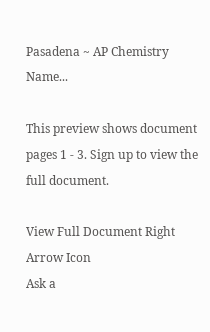Pasadena ~ AP Chemistry Name...

This preview shows document pages 1 - 3. Sign up to view the full document.

View Full Document Right Arrow Icon
Ask a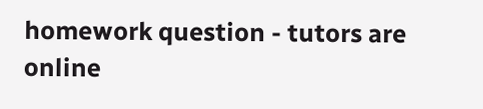homework question - tutors are online